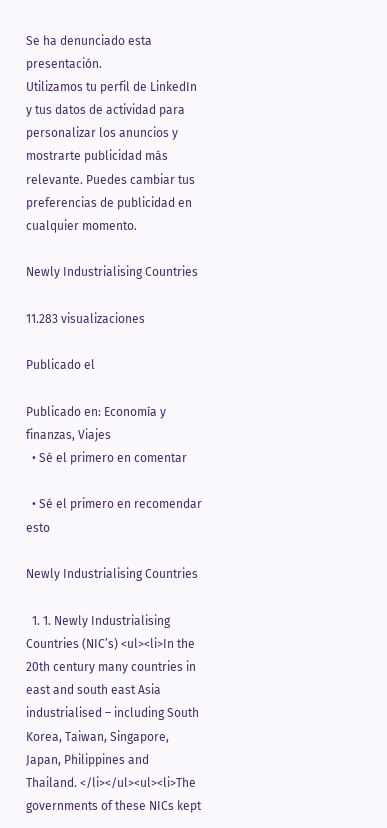Se ha denunciado esta presentación.
Utilizamos tu perfil de LinkedIn y tus datos de actividad para personalizar los anuncios y mostrarte publicidad más relevante. Puedes cambiar tus preferencias de publicidad en cualquier momento.

Newly Industrialising Countries

11.283 visualizaciones

Publicado el

Publicado en: Economía y finanzas, Viajes
  • Sé el primero en comentar

  • Sé el primero en recomendar esto

Newly Industrialising Countries

  1. 1. Newly Industrialising Countries (NIC’s) <ul><li>In the 20th century many countries in east and south east Asia industrialised – including South Korea, Taiwan, Singapore, Japan, Philippines and Thailand. </li></ul><ul><li>The governments of these NICs kept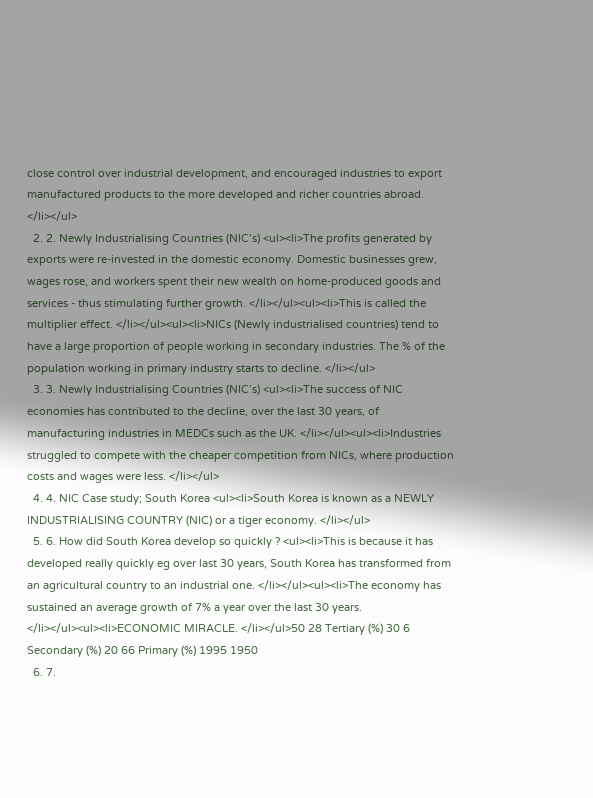close control over industrial development, and encouraged industries to export manufactured products to the more developed and richer countries abroad. </li></ul>
  2. 2. Newly Industrialising Countries (NIC’s) <ul><li>The profits generated by exports were re-invested in the domestic economy. Domestic businesses grew, wages rose, and workers spent their new wealth on home-produced goods and services - thus stimulating further growth. </li></ul><ul><li>This is called the multiplier effect. </li></ul><ul><li>NICs (Newly industrialised countries) tend to have a large proportion of people working in secondary industries. The % of the population working in primary industry starts to decline. </li></ul>
  3. 3. Newly Industrialising Countries (NIC’s) <ul><li>The success of NIC economies has contributed to the decline, over the last 30 years, of manufacturing industries in MEDCs such as the UK. </li></ul><ul><li>Industries struggled to compete with the cheaper competition from NICs, where production costs and wages were less. </li></ul>
  4. 4. NIC Case study; South Korea <ul><li>South Korea is known as a NEWLY INDUSTRIALISING COUNTRY (NIC) or a tiger economy. </li></ul>
  5. 6. How did South Korea develop so quickly ? <ul><li>This is because it has developed really quickly eg over last 30 years, South Korea has transformed from an agricultural country to an industrial one. </li></ul><ul><li>The economy has sustained an average growth of 7% a year over the last 30 years. </li></ul><ul><li>ECONOMIC MIRACLE. </li></ul>50 28 Tertiary (%) 30 6 Secondary (%) 20 66 Primary (%) 1995 1950
  6. 7.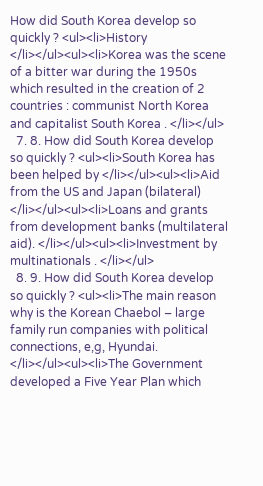How did South Korea develop so quickly ? <ul><li>History </li></ul><ul><li>Korea was the scene of a bitter war during the 1950s which resulted in the creation of 2 countries : communist North Korea and capitalist South Korea . </li></ul>
  7. 8. How did South Korea develop so quickly ? <ul><li>South Korea has been helped by </li></ul><ul><li>Aid from the US and Japan (bilateral) </li></ul><ul><li>Loans and grants from development banks (multilateral aid). </li></ul><ul><li>Investment by multinationals . </li></ul>
  8. 9. How did South Korea develop so quickly ? <ul><li>The main reason why is the Korean Chaebol – large family run companies with political connections, e,g, Hyundai. </li></ul><ul><li>The Government developed a Five Year Plan which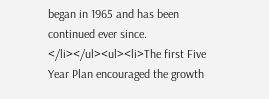began in 1965 and has been continued ever since. </li></ul><ul><li>The first Five Year Plan encouraged the growth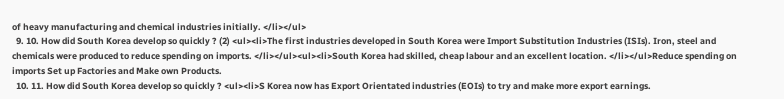of heavy manufacturing and chemical industries initially. </li></ul>
  9. 10. How did South Korea develop so quickly ? (2) <ul><li>The first industries developed in South Korea were Import Substitution Industries (ISIs). Iron, steel and chemicals were produced to reduce spending on imports. </li></ul><ul><li>South Korea had skilled, cheap labour and an excellent location. </li></ul>Reduce spending on imports Set up Factories and Make own Products.
  10. 11. How did South Korea develop so quickly ? <ul><li>S Korea now has Export Orientated industries (EOIs) to try and make more export earnings.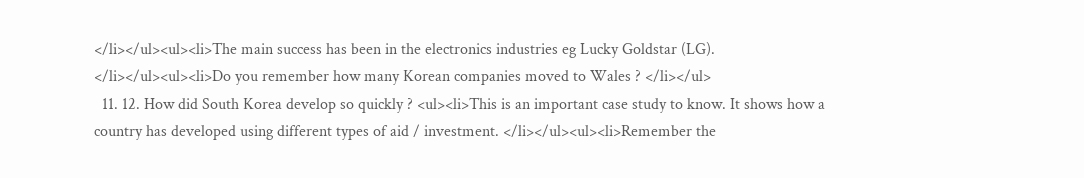</li></ul><ul><li>The main success has been in the electronics industries eg Lucky Goldstar (LG). </li></ul><ul><li>Do you remember how many Korean companies moved to Wales ? </li></ul>
  11. 12. How did South Korea develop so quickly ? <ul><li>This is an important case study to know. It shows how a country has developed using different types of aid / investment. </li></ul><ul><li>Remember the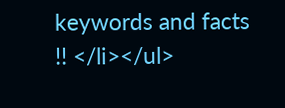keywords and facts !! </li></ul>